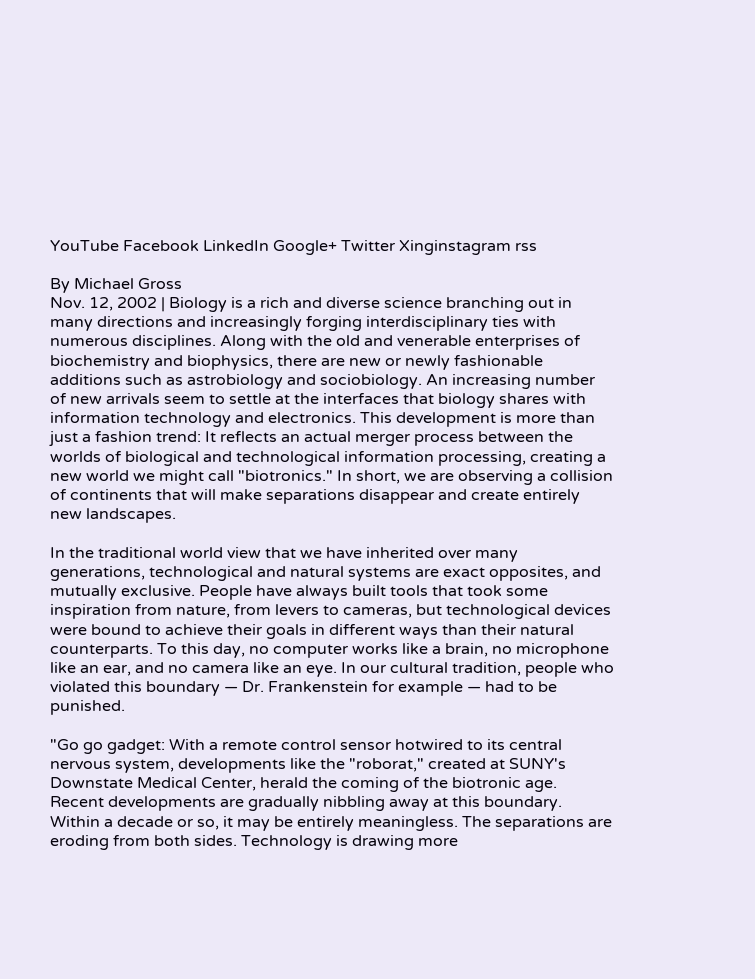YouTube Facebook LinkedIn Google+ Twitter Xinginstagram rss

By Michael Gross
Nov. 12, 2002 | Biology is a rich and diverse science branching out in many directions and increasingly forging interdisciplinary ties with numerous disciplines. Along with the old and venerable enterprises of biochemistry and biophysics, there are new or newly fashionable additions such as astrobiology and sociobiology. An increasing number of new arrivals seem to settle at the interfaces that biology shares with information technology and electronics. This development is more than just a fashion trend: It reflects an actual merger process between the worlds of biological and technological information processing, creating a new world we might call "biotronics." In short, we are observing a collision of continents that will make separations disappear and create entirely new landscapes.

In the traditional world view that we have inherited over many generations, technological and natural systems are exact opposites, and mutually exclusive. People have always built tools that took some inspiration from nature, from levers to cameras, but technological devices were bound to achieve their goals in different ways than their natural counterparts. To this day, no computer works like a brain, no microphone like an ear, and no camera like an eye. In our cultural tradition, people who violated this boundary — Dr. Frankenstein for example — had to be punished.

"Go go gadget: With a remote control sensor hotwired to its central nervous system, developments like the "roborat," created at SUNY's Downstate Medical Center, herald the coming of the biotronic age.
Recent developments are gradually nibbling away at this boundary. Within a decade or so, it may be entirely meaningless. The separations are eroding from both sides. Technology is drawing more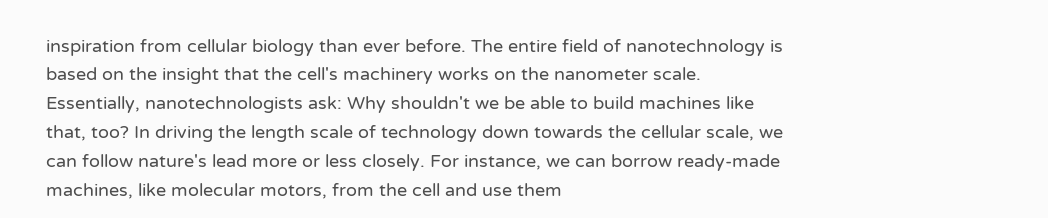inspiration from cellular biology than ever before. The entire field of nanotechnology is based on the insight that the cell's machinery works on the nanometer scale. Essentially, nanotechnologists ask: Why shouldn't we be able to build machines like that, too? In driving the length scale of technology down towards the cellular scale, we can follow nature's lead more or less closely. For instance, we can borrow ready-made machines, like molecular motors, from the cell and use them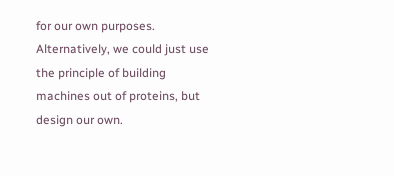for our own purposes. Alternatively, we could just use the principle of building machines out of proteins, but design our own.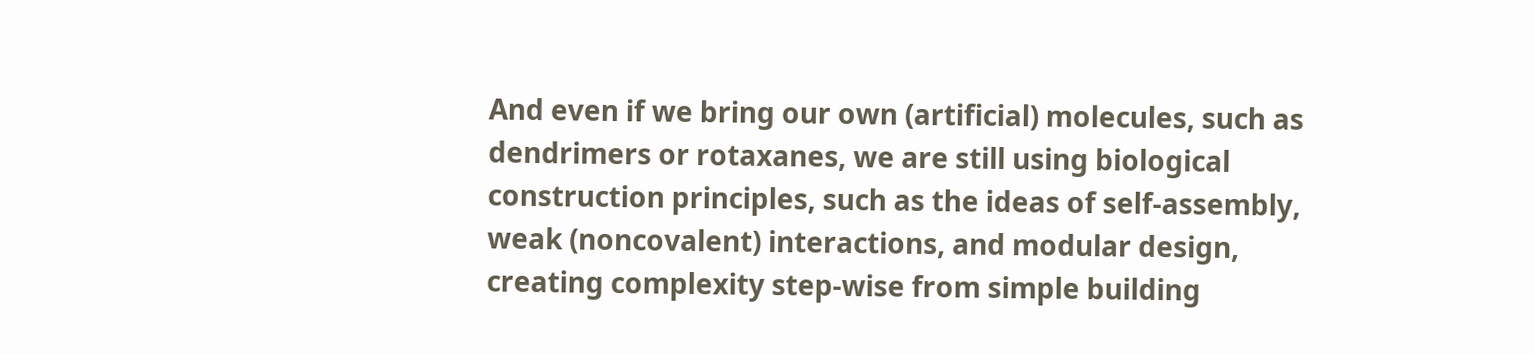And even if we bring our own (artificial) molecules, such as dendrimers or rotaxanes, we are still using biological construction principles, such as the ideas of self-assembly, weak (noncovalent) interactions, and modular design, creating complexity step-wise from simple building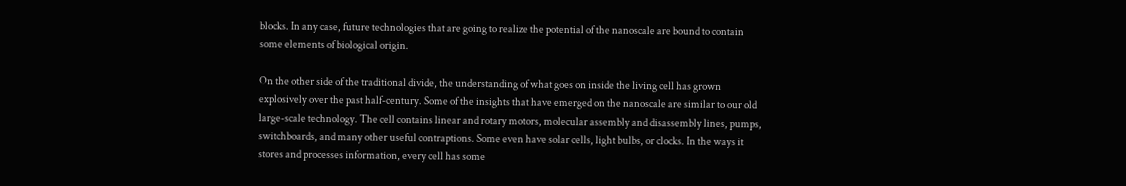blocks. In any case, future technologies that are going to realize the potential of the nanoscale are bound to contain some elements of biological origin.

On the other side of the traditional divide, the understanding of what goes on inside the living cell has grown explosively over the past half-century. Some of the insights that have emerged on the nanoscale are similar to our old large-scale technology. The cell contains linear and rotary motors, molecular assembly and disassembly lines, pumps, switchboards, and many other useful contraptions. Some even have solar cells, light bulbs, or clocks. In the ways it stores and processes information, every cell has some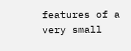features of a very small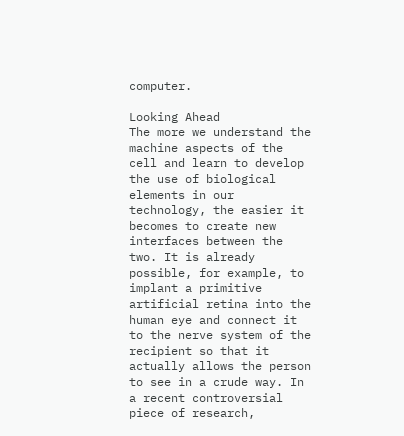computer.

Looking Ahead
The more we understand the machine aspects of the cell and learn to develop the use of biological elements in our technology, the easier it becomes to create new interfaces between the two. It is already possible, for example, to implant a primitive artificial retina into the human eye and connect it to the nerve system of the recipient so that it actually allows the person to see in a crude way. In a recent controversial piece of research,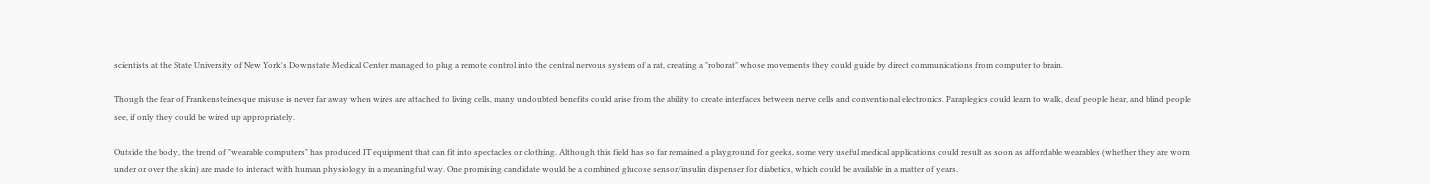scientists at the State University of New York's Downstate Medical Center managed to plug a remote control into the central nervous system of a rat, creating a "roborat" whose movements they could guide by direct communications from computer to brain.

Though the fear of Frankensteinesque misuse is never far away when wires are attached to living cells, many undoubted benefits could arise from the ability to create interfaces between nerve cells and conventional electronics. Paraplegics could learn to walk, deaf people hear, and blind people see, if only they could be wired up appropriately.

Outside the body, the trend of "wearable computers" has produced IT equipment that can fit into spectacles or clothing. Although this field has so far remained a playground for geeks, some very useful medical applications could result as soon as affordable wearables (whether they are worn under or over the skin) are made to interact with human physiology in a meaningful way. One promising candidate would be a combined glucose sensor/insulin dispenser for diabetics, which could be available in a matter of years.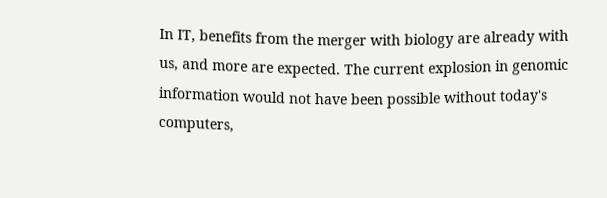In IT, benefits from the merger with biology are already with us, and more are expected. The current explosion in genomic information would not have been possible without today's computers,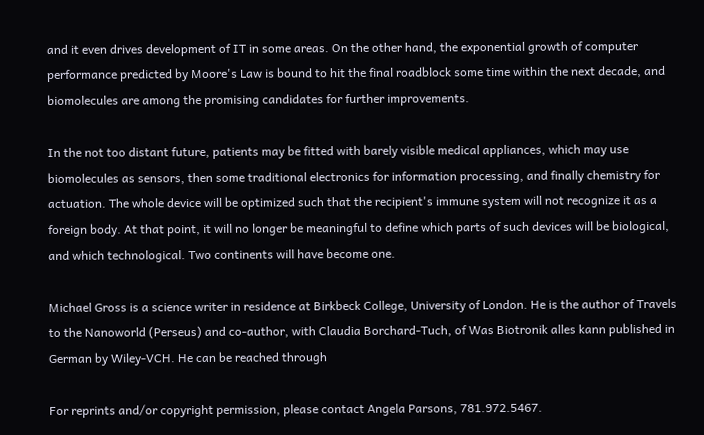and it even drives development of IT in some areas. On the other hand, the exponential growth of computer performance predicted by Moore's Law is bound to hit the final roadblock some time within the next decade, and biomolecules are among the promising candidates for further improvements.

In the not too distant future, patients may be fitted with barely visible medical appliances, which may use biomolecules as sensors, then some traditional electronics for information processing, and finally chemistry for actuation. The whole device will be optimized such that the recipient's immune system will not recognize it as a foreign body. At that point, it will no longer be meaningful to define which parts of such devices will be biological, and which technological. Two continents will have become one.

Michael Gross is a science writer in residence at Birkbeck College, University of London. He is the author of Travels to the Nanoworld (Perseus) and co-author, with Claudia Borchard-Tuch, of Was Biotronik alles kann published in German by Wiley-VCH. He can be reached through

For reprints and/or copyright permission, please contact Angela Parsons, 781.972.5467.